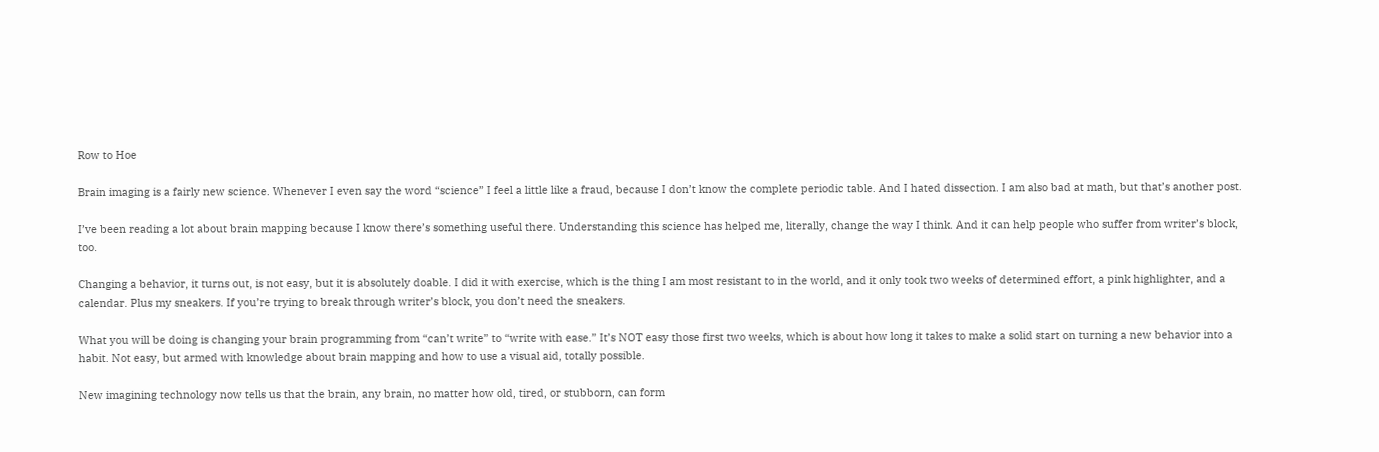Row to Hoe

Brain imaging is a fairly new science. Whenever I even say the word “science” I feel a little like a fraud, because I don’t know the complete periodic table. And I hated dissection. I am also bad at math, but that’s another post.

I’ve been reading a lot about brain mapping because I know there’s something useful there. Understanding this science has helped me, literally, change the way I think. And it can help people who suffer from writer’s block, too.

Changing a behavior, it turns out, is not easy, but it is absolutely doable. I did it with exercise, which is the thing I am most resistant to in the world, and it only took two weeks of determined effort, a pink highlighter, and a calendar. Plus my sneakers. If you’re trying to break through writer’s block, you don’t need the sneakers.

What you will be doing is changing your brain programming from “can’t write” to “write with ease.” It’s NOT easy those first two weeks, which is about how long it takes to make a solid start on turning a new behavior into a habit. Not easy, but armed with knowledge about brain mapping and how to use a visual aid, totally possible.

New imagining technology now tells us that the brain, any brain, no matter how old, tired, or stubborn, can form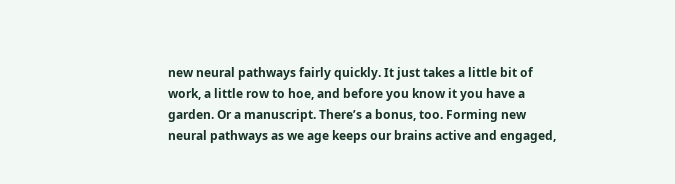new neural pathways fairly quickly. It just takes a little bit of work, a little row to hoe, and before you know it you have a garden. Or a manuscript. There’s a bonus, too. Forming new neural pathways as we age keeps our brains active and engaged,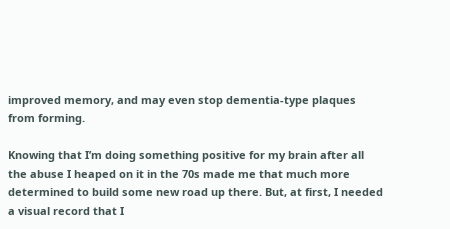improved memory, and may even stop dementia-type plaques from forming.

Knowing that I’m doing something positive for my brain after all the abuse I heaped on it in the 70s made me that much more determined to build some new road up there. But, at first, I needed a visual record that I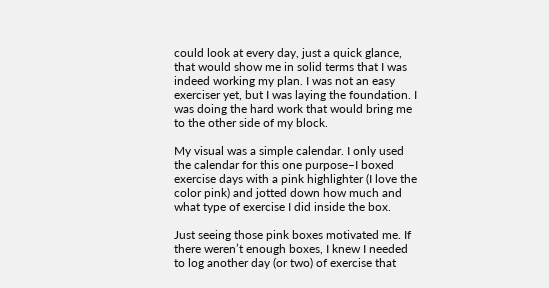could look at every day, just a quick glance, that would show me in solid terms that I was indeed working my plan. I was not an easy exerciser yet, but I was laying the foundation. I was doing the hard work that would bring me to the other side of my block.

My visual was a simple calendar. I only used the calendar for this one purpose–I boxed exercise days with a pink highlighter (I love the color pink) and jotted down how much and what type of exercise I did inside the box.

Just seeing those pink boxes motivated me. If there weren’t enough boxes, I knew I needed to log another day (or two) of exercise that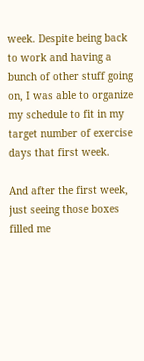week. Despite being back to work and having a bunch of other stuff going on, I was able to organize my schedule to fit in my target number of exercise days that first week.

And after the first week, just seeing those boxes filled me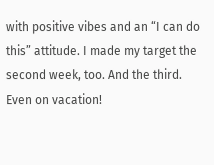with positive vibes and an “I can do this” attitude. I made my target the second week, too. And the third. Even on vacation!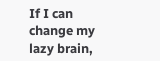If I can change my lazy brain,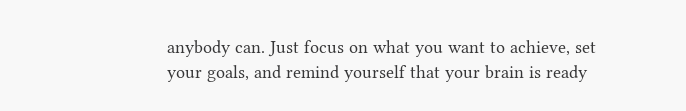anybody can. Just focus on what you want to achieve, set your goals, and remind yourself that your brain is ready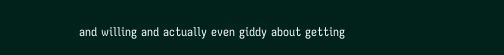and willing and actually even giddy about getting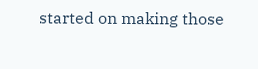started on making those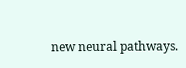new neural pathways.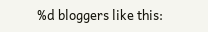%d bloggers like this: